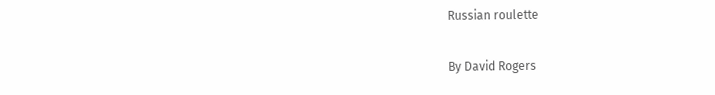Russian roulette

By David Rogers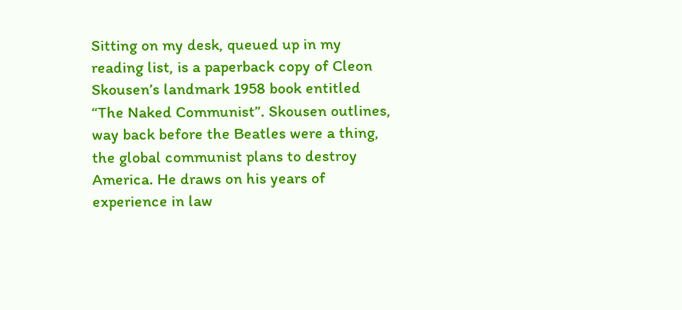Sitting on my desk, queued up in my reading list, is a paperback copy of Cleon Skousen’s landmark 1958 book entitled “The Naked Communist”. Skousen outlines, way back before the Beatles were a thing, the global communist plans to destroy America. He draws on his years of experience in law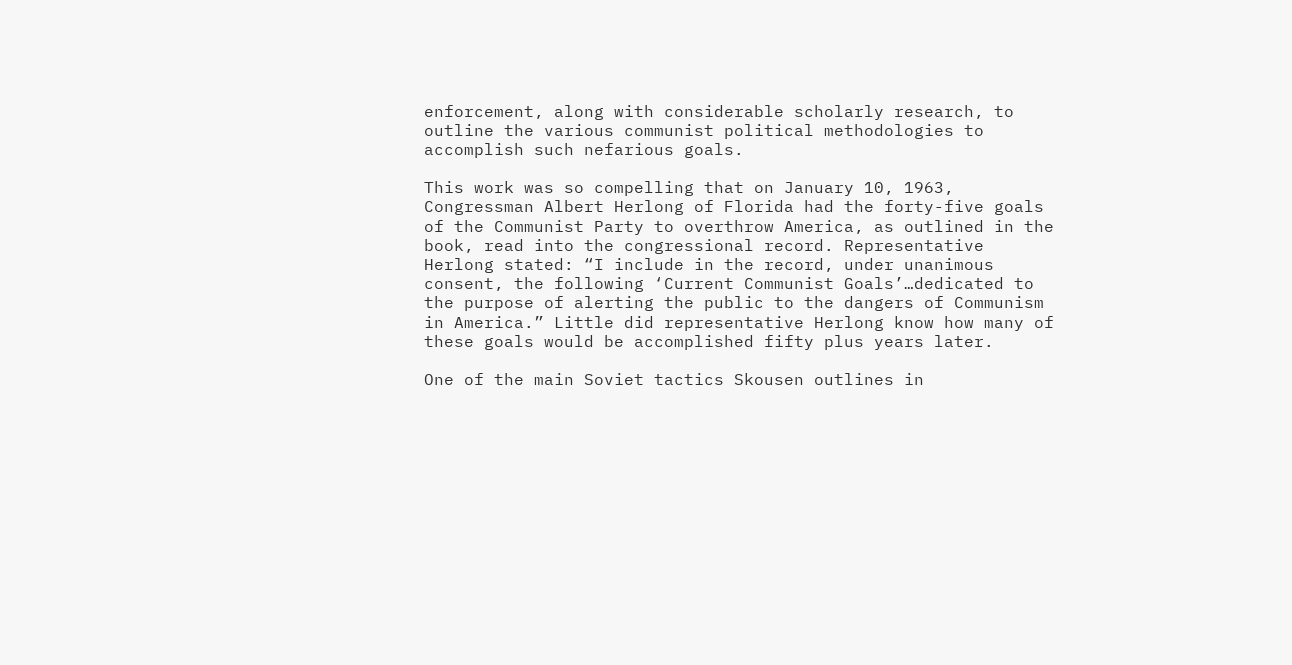enforcement, along with considerable scholarly research, to outline the various communist political methodologies to accomplish such nefarious goals.

This work was so compelling that on January 10, 1963, Congressman Albert Herlong of Florida had the forty-five goals of the Communist Party to overthrow America, as outlined in the book, read into the congressional record. Representative Herlong stated: “I include in the record, under unanimous consent, the following ‘Current Communist Goals’…dedicated to the purpose of alerting the public to the dangers of Communism in America.” Little did representative Herlong know how many of these goals would be accomplished fifty plus years later.

One of the main Soviet tactics Skousen outlines in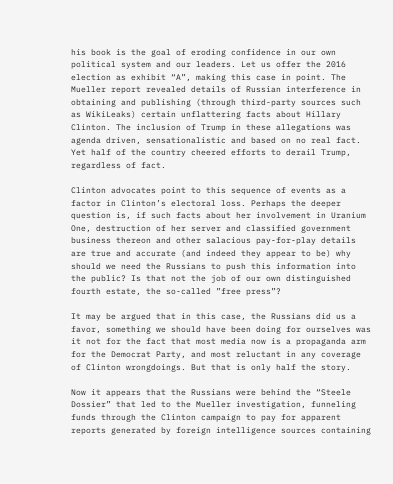his book is the goal of eroding confidence in our own political system and our leaders. Let us offer the 2016 election as exhibit “A”, making this case in point. The Mueller report revealed details of Russian interference in obtaining and publishing (through third-party sources such as WikiLeaks) certain unflattering facts about Hillary Clinton. The inclusion of Trump in these allegations was agenda driven, sensationalistic and based on no real fact. Yet half of the country cheered efforts to derail Trump, regardless of fact.

Clinton advocates point to this sequence of events as a factor in Clinton’s electoral loss. Perhaps the deeper question is, if such facts about her involvement in Uranium One, destruction of her server and classified government business thereon and other salacious pay-for-play details are true and accurate (and indeed they appear to be) why should we need the Russians to push this information into the public? Is that not the job of our own distinguished fourth estate, the so-called ”free press”?

It may be argued that in this case, the Russians did us a favor, something we should have been doing for ourselves was it not for the fact that most media now is a propaganda arm for the Democrat Party, and most reluctant in any coverage of Clinton wrongdoings. But that is only half the story.

Now it appears that the Russians were behind the “Steele Dossier” that led to the Mueller investigation, funneling funds through the Clinton campaign to pay for apparent reports generated by foreign intelligence sources containing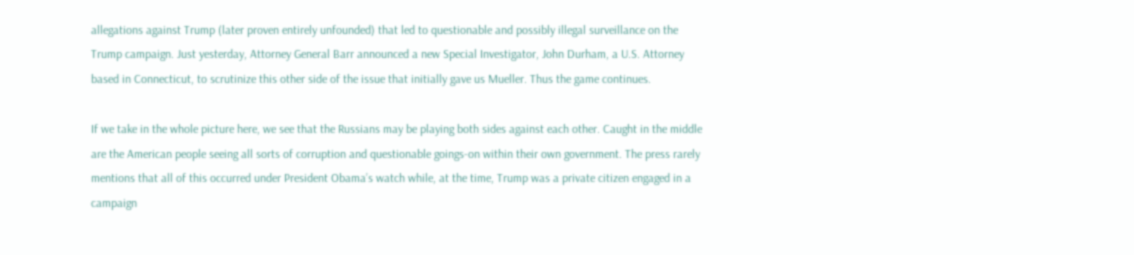allegations against Trump (later proven entirely unfounded) that led to questionable and possibly illegal surveillance on the Trump campaign. Just yesterday, Attorney General Barr announced a new Special Investigator, John Durham, a U.S. Attorney based in Connecticut, to scrutinize this other side of the issue that initially gave us Mueller. Thus the game continues.

If we take in the whole picture here, we see that the Russians may be playing both sides against each other. Caught in the middle are the American people seeing all sorts of corruption and questionable goings-on within their own government. The press rarely mentions that all of this occurred under President Obama’s watch while, at the time, Trump was a private citizen engaged in a campaign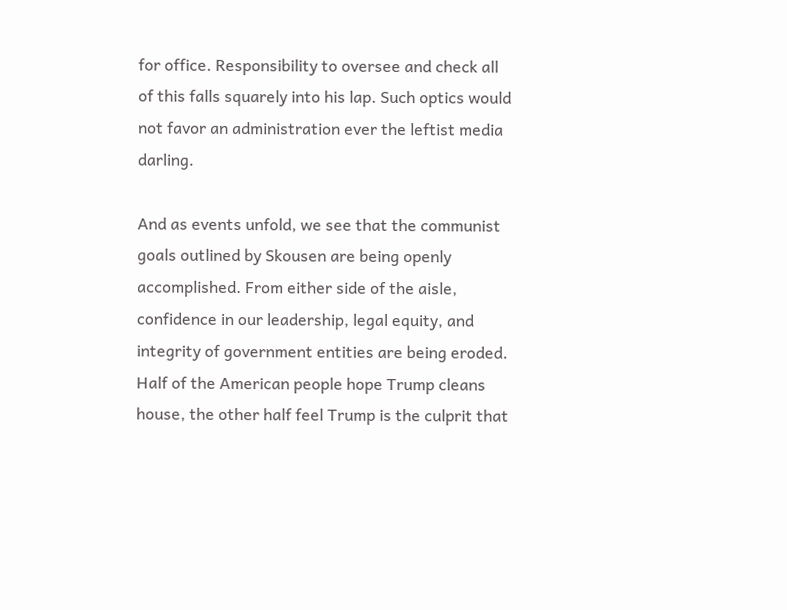for office. Responsibility to oversee and check all of this falls squarely into his lap. Such optics would not favor an administration ever the leftist media darling.

And as events unfold, we see that the communist goals outlined by Skousen are being openly accomplished. From either side of the aisle, confidence in our leadership, legal equity, and integrity of government entities are being eroded. Half of the American people hope Trump cleans house, the other half feel Trump is the culprit that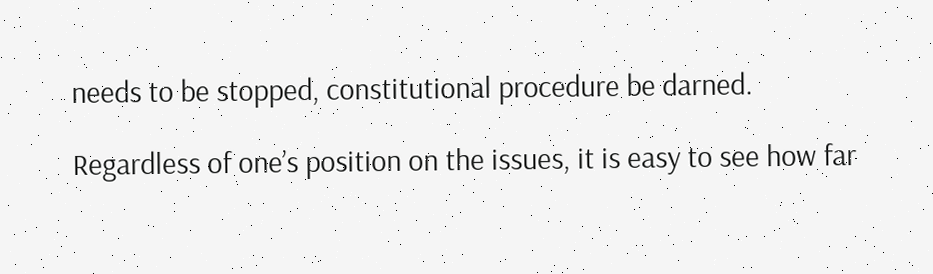needs to be stopped, constitutional procedure be darned.

Regardless of one’s position on the issues, it is easy to see how far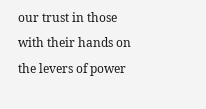our trust in those with their hands on the levers of power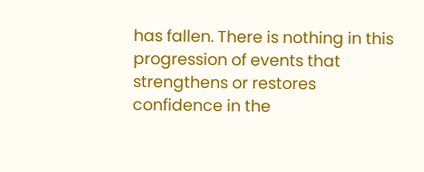has fallen. There is nothing in this progression of events that strengthens or restores confidence in the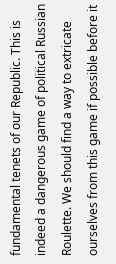fundamental tenets of our Republic. This is indeed a dangerous game of political Russian Roulette. We should find a way to extricate ourselves from this game if possible before it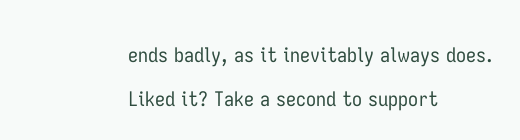ends badly, as it inevitably always does.

Liked it? Take a second to support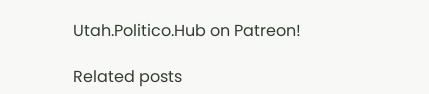Utah.Politico.Hub on Patreon!

Related posts